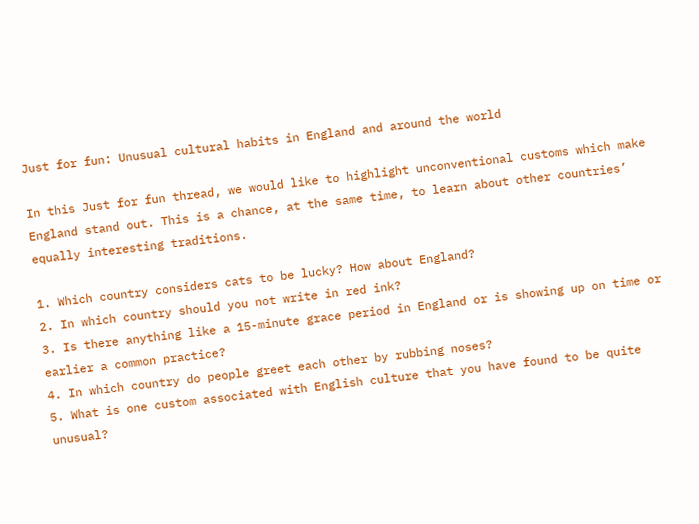Just for fun: Unusual cultural habits in England and around the world

In this Just for fun thread, we would like to highlight unconventional customs which make England stand out. This is a chance, at the same time, to learn about other countries’ equally interesting traditions.

1. Which country considers cats to be lucky? How about England?
2. In which country should you not write in red ink?
3. Is there anything like a 15-minute grace period in England or is showing up on time or earlier a common practice?
4. In which country do people greet each other by rubbing noses?
5. What is one custom associated with English culture that you have found to be quite unusual?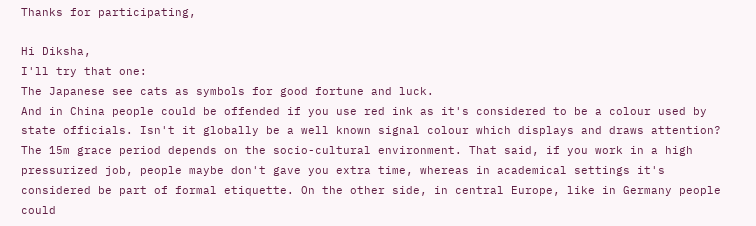Thanks for participating,

Hi Diksha,
I'll try that one:
The Japanese see cats as symbols for good fortune and luck.
And in China people could be offended if you use red ink as it's considered to be a colour used by state officials. Isn't it globally be a well known signal colour which displays and draws attention?
The 15m grace period depends on the socio-cultural environment. That said, if you work in a high pressurized job, people maybe don't gave you extra time, whereas in academical settings it's considered be part of formal etiquette. On the other side, in central Europe, like in Germany people could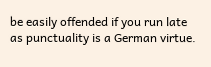be easily offended if you run late as punctuality is a German virtue.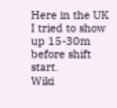Here in the UK I tried to show up 15-30m before shift start.
Wiki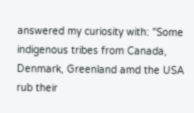answered my curiosity with: "Some indigenous tribes from Canada, Denmark, Greenland amd the USA rub their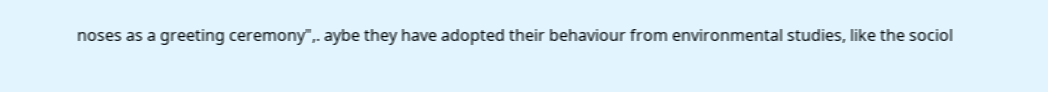noses as a greeting ceremony",. aybe they have adopted their behaviour from environmental studies, like the sociol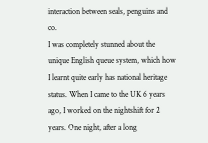interaction between seals, penguins and co.
I was completely stunned about the unique English queue system, which how I learnt quite early has national heritage status. When I came to the UK 6 years ago, I worked on the nightshift for 2 years. One night, after a long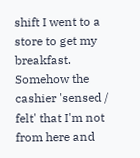shift I went to a store to get my breakfast. Somehow the cashier 'sensed / felt' that I'm not from here and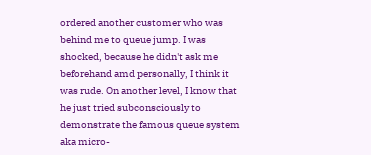ordered another customer who was behind me to queue jump. I was shocked, because he didn't ask me beforehand amd personally, I think it was rude. On another level, I know that he just tried subconsciously to demonstrate the famous queue system aka micro-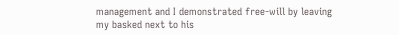management and I demonstrated free-will by leaving my basked next to his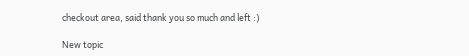checkout area, said thank you so much and left :)

New topic